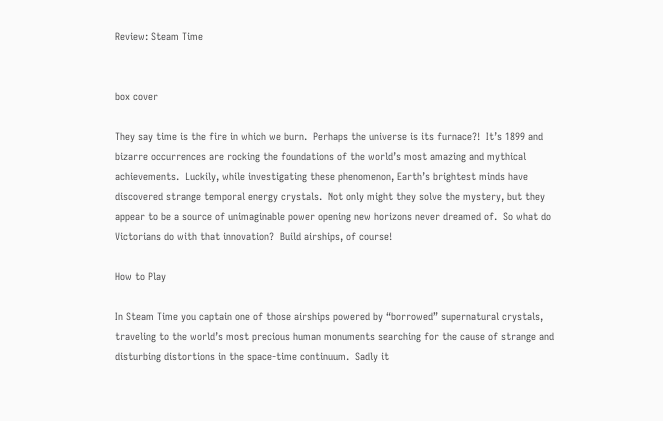Review: Steam Time


box cover

They say time is the fire in which we burn.  Perhaps the universe is its furnace?!  It’s 1899 and bizarre occurrences are rocking the foundations of the world’s most amazing and mythical achievements.  Luckily, while investigating these phenomenon, Earth’s brightest minds have discovered strange temporal energy crystals.  Not only might they solve the mystery, but they appear to be a source of unimaginable power opening new horizons never dreamed of.  So what do Victorians do with that innovation?  Build airships, of course!

How to Play

In Steam Time you captain one of those airships powered by “borrowed” supernatural crystals, traveling to the world’s most precious human monuments searching for the cause of strange and disturbing distortions in the space-time continuum.  Sadly it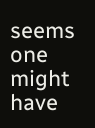seems one might have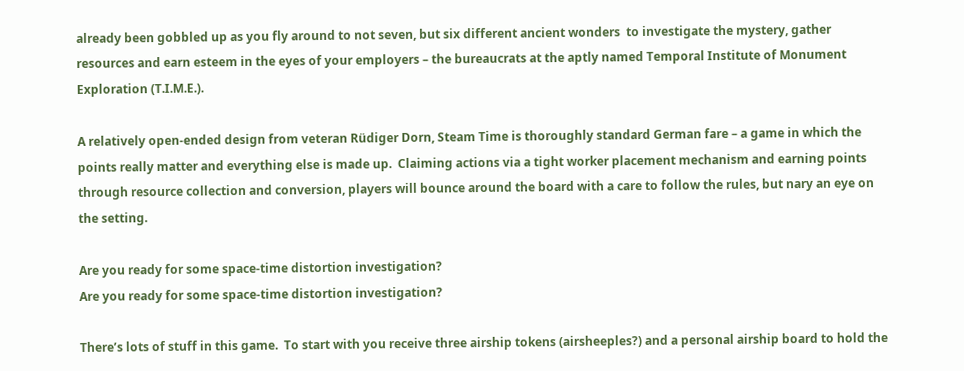already been gobbled up as you fly around to not seven, but six different ancient wonders  to investigate the mystery, gather resources and earn esteem in the eyes of your employers – the bureaucrats at the aptly named Temporal Institute of Monument Exploration (T.I.M.E.).

A relatively open-ended design from veteran Rüdiger Dorn, Steam Time is thoroughly standard German fare – a game in which the points really matter and everything else is made up.  Claiming actions via a tight worker placement mechanism and earning points through resource collection and conversion, players will bounce around the board with a care to follow the rules, but nary an eye on the setting.

Are you ready for some space-time distortion investigation?
Are you ready for some space-time distortion investigation?

There’s lots of stuff in this game.  To start with you receive three airship tokens (airsheeples?) and a personal airship board to hold the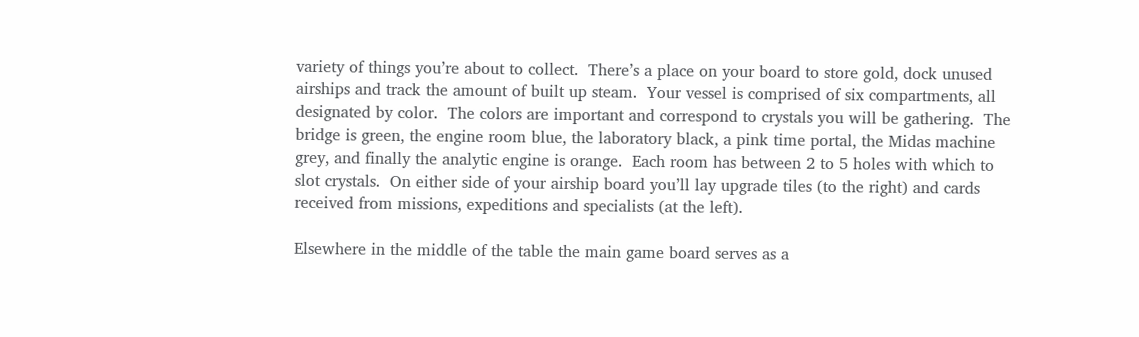variety of things you’re about to collect.  There’s a place on your board to store gold, dock unused airships and track the amount of built up steam.  Your vessel is comprised of six compartments, all designated by color.  The colors are important and correspond to crystals you will be gathering.  The bridge is green, the engine room blue, the laboratory black, a pink time portal, the Midas machine grey, and finally the analytic engine is orange.  Each room has between 2 to 5 holes with which to slot crystals.  On either side of your airship board you’ll lay upgrade tiles (to the right) and cards received from missions, expeditions and specialists (at the left).

Elsewhere in the middle of the table the main game board serves as a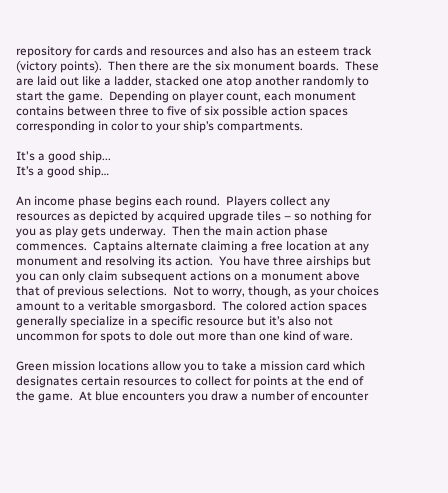repository for cards and resources and also has an esteem track (victory points).  Then there are the six monument boards.  These are laid out like a ladder, stacked one atop another randomly to start the game.  Depending on player count, each monument contains between three to five of six possible action spaces corresponding in color to your ship’s compartments.

It's a good ship...
It’s a good ship…

An income phase begins each round.  Players collect any resources as depicted by acquired upgrade tiles – so nothing for you as play gets underway.  Then the main action phase commences.  Captains alternate claiming a free location at any monument and resolving its action.  You have three airships but you can only claim subsequent actions on a monument above that of previous selections.  Not to worry, though, as your choices amount to a veritable smorgasbord.  The colored action spaces generally specialize in a specific resource but it’s also not uncommon for spots to dole out more than one kind of ware.

Green mission locations allow you to take a mission card which designates certain resources to collect for points at the end of the game.  At blue encounters you draw a number of encounter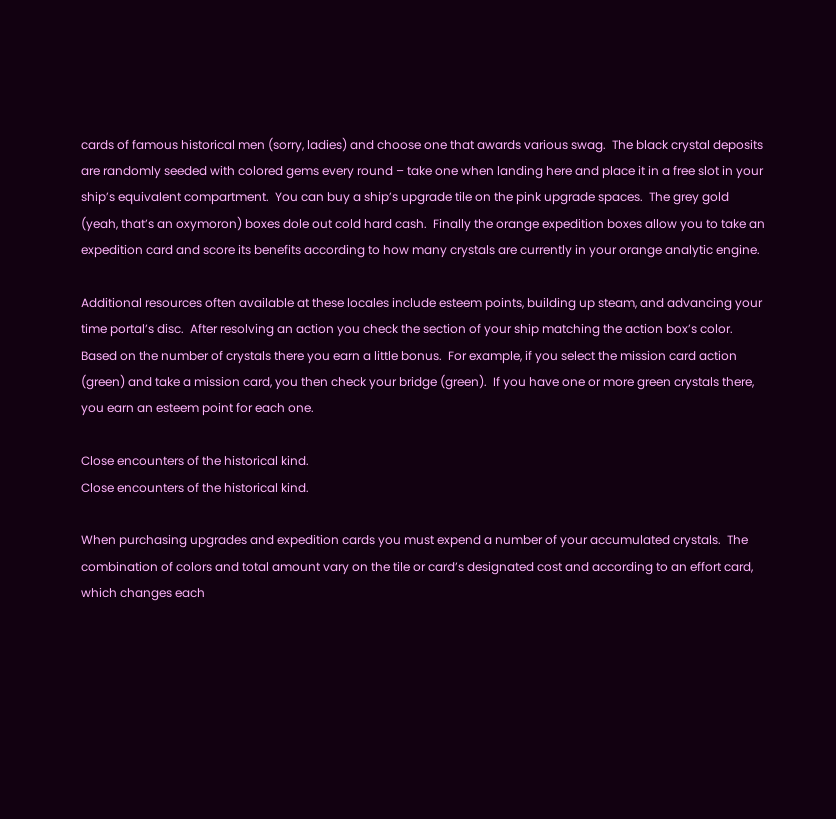cards of famous historical men (sorry, ladies) and choose one that awards various swag.  The black crystal deposits are randomly seeded with colored gems every round – take one when landing here and place it in a free slot in your ship’s equivalent compartment.  You can buy a ship’s upgrade tile on the pink upgrade spaces.  The grey gold (yeah, that’s an oxymoron) boxes dole out cold hard cash.  Finally the orange expedition boxes allow you to take an expedition card and score its benefits according to how many crystals are currently in your orange analytic engine.

Additional resources often available at these locales include esteem points, building up steam, and advancing your time portal’s disc.  After resolving an action you check the section of your ship matching the action box’s color.  Based on the number of crystals there you earn a little bonus.  For example, if you select the mission card action (green) and take a mission card, you then check your bridge (green).  If you have one or more green crystals there, you earn an esteem point for each one.

Close encounters of the historical kind.
Close encounters of the historical kind.

When purchasing upgrades and expedition cards you must expend a number of your accumulated crystals.  The combination of colors and total amount vary on the tile or card’s designated cost and according to an effort card, which changes each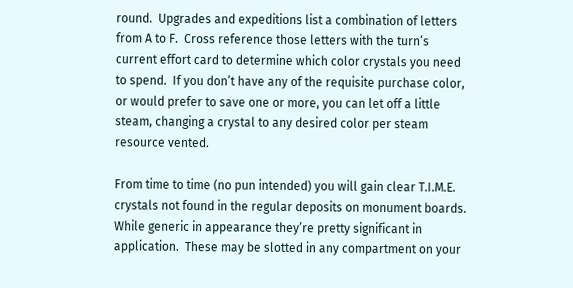round.  Upgrades and expeditions list a combination of letters from A to F.  Cross reference those letters with the turn’s current effort card to determine which color crystals you need to spend.  If you don’t have any of the requisite purchase color, or would prefer to save one or more, you can let off a little steam, changing a crystal to any desired color per steam resource vented.

From time to time (no pun intended) you will gain clear T.I.M.E. crystals not found in the regular deposits on monument boards.  While generic in appearance they’re pretty significant in application.  These may be slotted in any compartment on your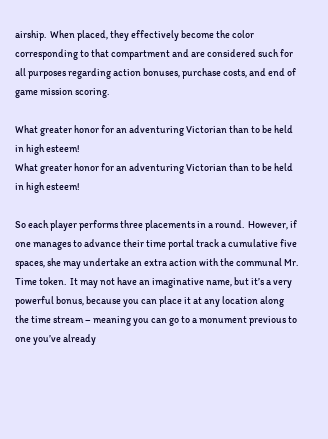airship.  When placed, they effectively become the color corresponding to that compartment and are considered such for all purposes regarding action bonuses, purchase costs, and end of game mission scoring.

What greater honor for an adventuring Victorian than to be held in high esteem!
What greater honor for an adventuring Victorian than to be held in high esteem!

So each player performs three placements in a round.  However, if one manages to advance their time portal track a cumulative five spaces, she may undertake an extra action with the communal Mr. Time token.  It may not have an imaginative name, but it’s a very powerful bonus, because you can place it at any location along the time stream – meaning you can go to a monument previous to one you’ve already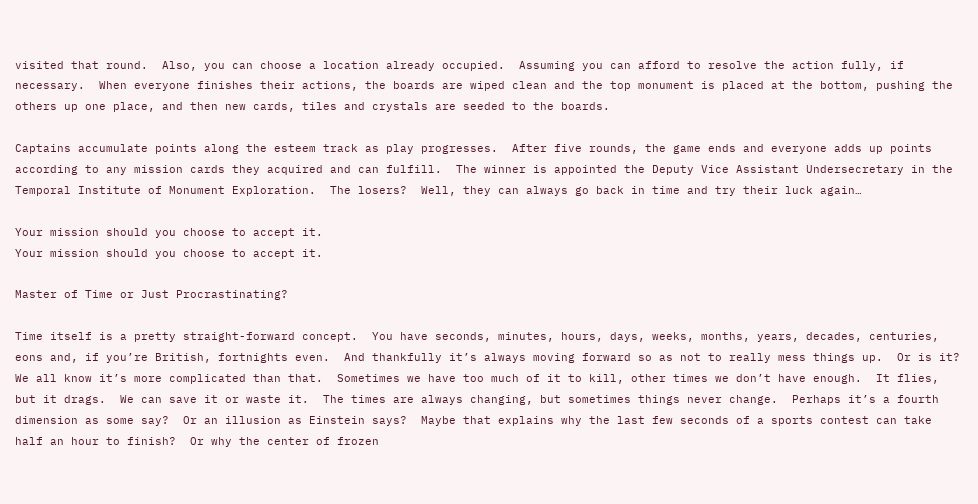visited that round.  Also, you can choose a location already occupied.  Assuming you can afford to resolve the action fully, if necessary.  When everyone finishes their actions, the boards are wiped clean and the top monument is placed at the bottom, pushing the others up one place, and then new cards, tiles and crystals are seeded to the boards.

Captains accumulate points along the esteem track as play progresses.  After five rounds, the game ends and everyone adds up points according to any mission cards they acquired and can fulfill.  The winner is appointed the Deputy Vice Assistant Undersecretary in the Temporal Institute of Monument Exploration.  The losers?  Well, they can always go back in time and try their luck again…

Your mission should you choose to accept it.
Your mission should you choose to accept it.

Master of Time or Just Procrastinating?

Time itself is a pretty straight-forward concept.  You have seconds, minutes, hours, days, weeks, months, years, decades, centuries, eons and, if you’re British, fortnights even.  And thankfully it’s always moving forward so as not to really mess things up.  Or is it?  We all know it’s more complicated than that.  Sometimes we have too much of it to kill, other times we don’t have enough.  It flies, but it drags.  We can save it or waste it.  The times are always changing, but sometimes things never change.  Perhaps it’s a fourth dimension as some say?  Or an illusion as Einstein says?  Maybe that explains why the last few seconds of a sports contest can take half an hour to finish?  Or why the center of frozen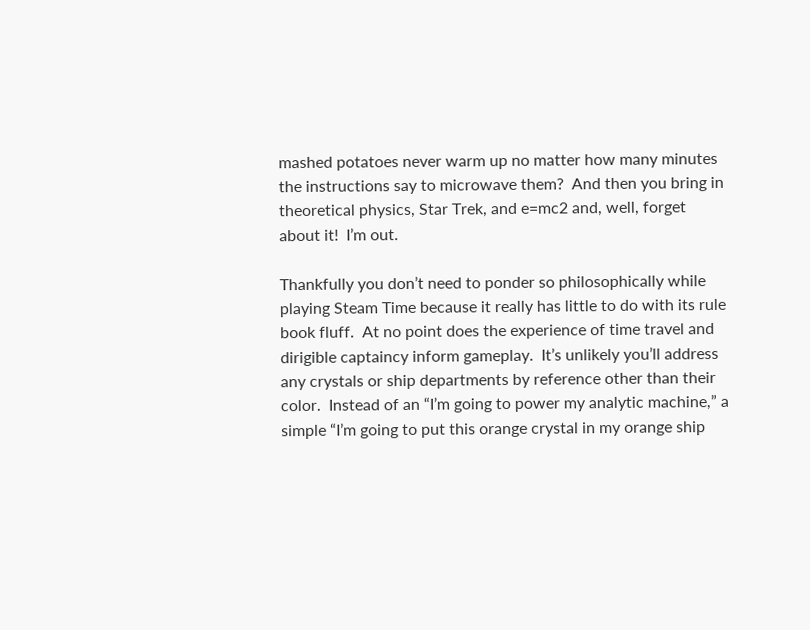mashed potatoes never warm up no matter how many minutes the instructions say to microwave them?  And then you bring in theoretical physics, Star Trek, and e=mc2 and, well, forget about it!  I’m out.

Thankfully you don’t need to ponder so philosophically while playing Steam Time because it really has little to do with its rule book fluff.  At no point does the experience of time travel and dirigible captaincy inform gameplay.  It’s unlikely you’ll address any crystals or ship departments by reference other than their color.  Instead of an “I’m going to power my analytic machine,” a simple “I’m going to put this orange crystal in my orange ship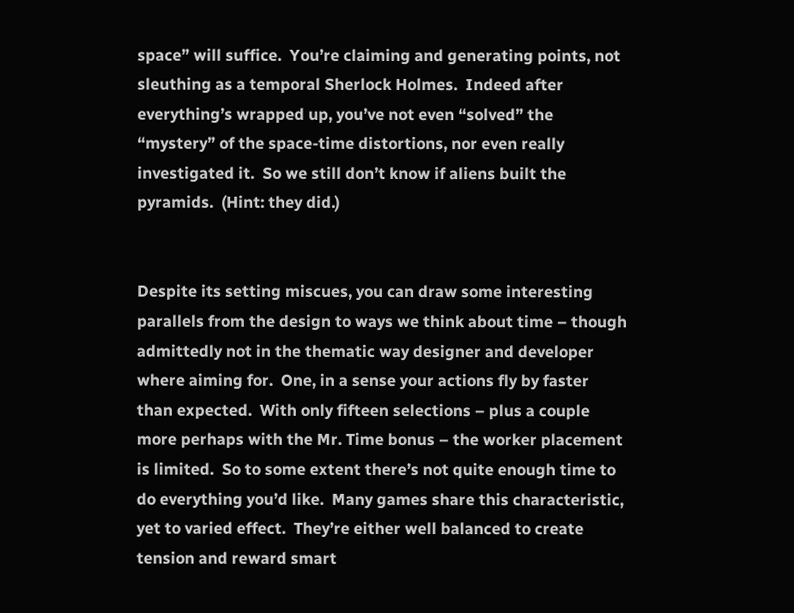space” will suffice.  You’re claiming and generating points, not sleuthing as a temporal Sherlock Holmes.  Indeed after everything’s wrapped up, you’ve not even “solved” the “mystery” of the space-time distortions, nor even really investigated it.  So we still don’t know if aliens built the pyramids.  (Hint: they did.)


Despite its setting miscues, you can draw some interesting parallels from the design to ways we think about time – though admittedly not in the thematic way designer and developer where aiming for.  One, in a sense your actions fly by faster than expected.  With only fifteen selections – plus a couple more perhaps with the Mr. Time bonus – the worker placement is limited.  So to some extent there’s not quite enough time to do everything you’d like.  Many games share this characteristic, yet to varied effect.  They’re either well balanced to create tension and reward smart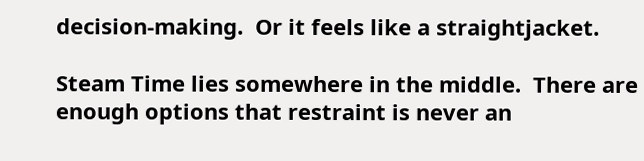decision-making.  Or it feels like a straightjacket.

Steam Time lies somewhere in the middle.  There are enough options that restraint is never an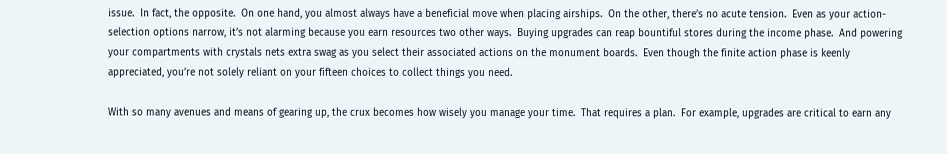issue.  In fact, the opposite.  On one hand, you almost always have a beneficial move when placing airships.  On the other, there’s no acute tension.  Even as your action-selection options narrow, it’s not alarming because you earn resources two other ways.  Buying upgrades can reap bountiful stores during the income phase.  And powering your compartments with crystals nets extra swag as you select their associated actions on the monument boards.  Even though the finite action phase is keenly appreciated, you’re not solely reliant on your fifteen choices to collect things you need.

With so many avenues and means of gearing up, the crux becomes how wisely you manage your time.  That requires a plan.  For example, upgrades are critical to earn any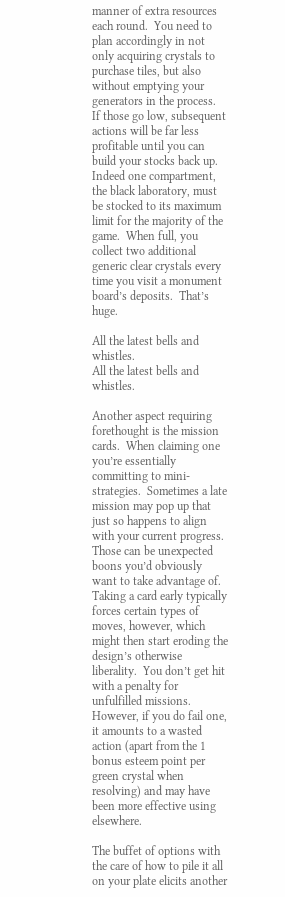manner of extra resources each round.  You need to plan accordingly in not only acquiring crystals to purchase tiles, but also without emptying your generators in the process.  If those go low, subsequent actions will be far less profitable until you can build your stocks back up.  Indeed one compartment, the black laboratory, must be stocked to its maximum limit for the majority of the game.  When full, you collect two additional generic clear crystals every time you visit a monument board’s deposits.  That’s huge.

All the latest bells and whistles.
All the latest bells and whistles.

Another aspect requiring forethought is the mission cards.  When claiming one you’re essentially committing to mini-strategies.  Sometimes a late mission may pop up that just so happens to align with your current progress.  Those can be unexpected boons you’d obviously want to take advantage of.  Taking a card early typically forces certain types of moves, however, which might then start eroding the design’s otherwise liberality.  You don’t get hit with a penalty for unfulfilled missions.  However, if you do fail one, it amounts to a wasted action (apart from the 1 bonus esteem point per green crystal when resolving) and may have been more effective using elsewhere.

The buffet of options with the care of how to pile it all on your plate elicits another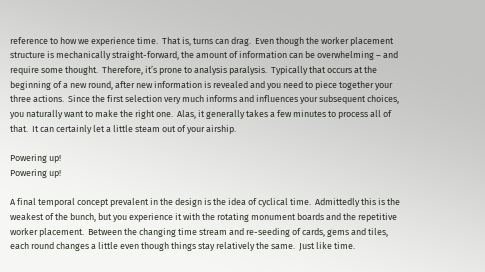reference to how we experience time.  That is, turns can drag.  Even though the worker placement structure is mechanically straight-forward, the amount of information can be overwhelming – and require some thought.  Therefore, it’s prone to analysis paralysis.  Typically that occurs at the beginning of a new round, after new information is revealed and you need to piece together your three actions.  Since the first selection very much informs and influences your subsequent choices, you naturally want to make the right one.  Alas, it generally takes a few minutes to process all of that.  It can certainly let a little steam out of your airship.

Powering up!
Powering up!

A final temporal concept prevalent in the design is the idea of cyclical time.  Admittedly this is the weakest of the bunch, but you experience it with the rotating monument boards and the repetitive worker placement.  Between the changing time stream and re-seeding of cards, gems and tiles, each round changes a little even though things stay relatively the same.  Just like time.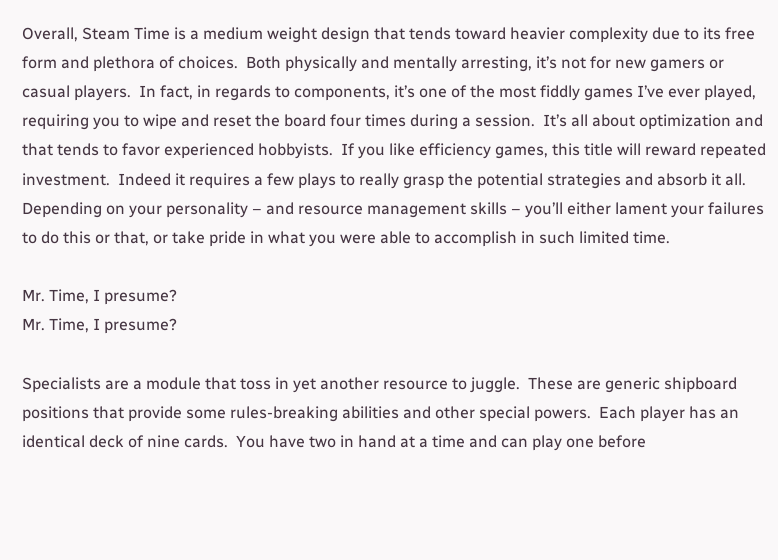Overall, Steam Time is a medium weight design that tends toward heavier complexity due to its free form and plethora of choices.  Both physically and mentally arresting, it’s not for new gamers or casual players.  In fact, in regards to components, it’s one of the most fiddly games I’ve ever played, requiring you to wipe and reset the board four times during a session.  It’s all about optimization and that tends to favor experienced hobbyists.  If you like efficiency games, this title will reward repeated investment.  Indeed it requires a few plays to really grasp the potential strategies and absorb it all.  Depending on your personality – and resource management skills – you’ll either lament your failures to do this or that, or take pride in what you were able to accomplish in such limited time.

Mr. Time, I presume?
Mr. Time, I presume?

Specialists are a module that toss in yet another resource to juggle.  These are generic shipboard positions that provide some rules-breaking abilities and other special powers.  Each player has an identical deck of nine cards.  You have two in hand at a time and can play one before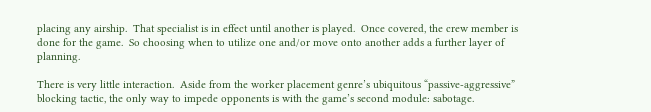placing any airship.  That specialist is in effect until another is played.  Once covered, the crew member is done for the game.  So choosing when to utilize one and/or move onto another adds a further layer of planning.

There is very little interaction.  Aside from the worker placement genre’s ubiquitous “passive-aggressive” blocking tactic, the only way to impede opponents is with the game’s second module: sabotage.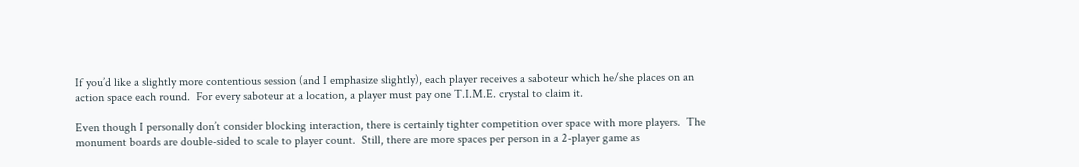If you’d like a slightly more contentious session (and I emphasize slightly), each player receives a saboteur which he/she places on an action space each round.  For every saboteur at a location, a player must pay one T.I.M.E. crystal to claim it.

Even though I personally don’t consider blocking interaction, there is certainly tighter competition over space with more players.  The monument boards are double-sided to scale to player count.  Still, there are more spaces per person in a 2-player game as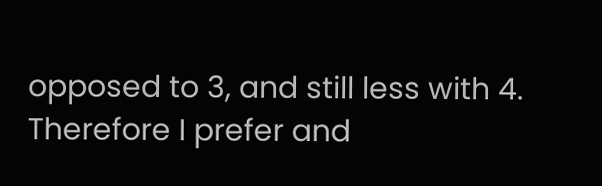opposed to 3, and still less with 4.  Therefore I prefer and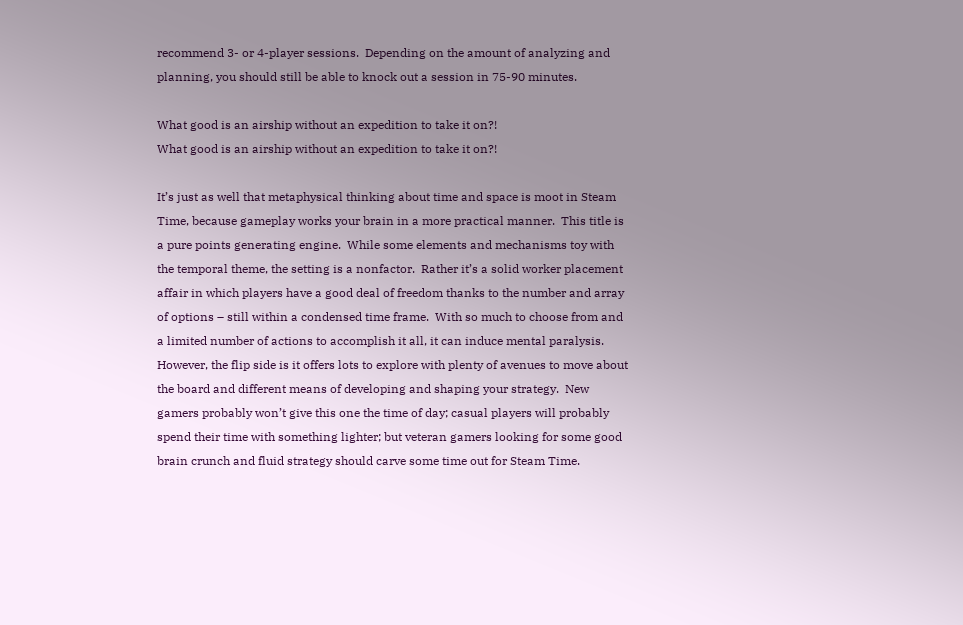recommend 3- or 4-player sessions.  Depending on the amount of analyzing and planning, you should still be able to knock out a session in 75-90 minutes.

What good is an airship without an expedition to take it on?!
What good is an airship without an expedition to take it on?!

It’s just as well that metaphysical thinking about time and space is moot in Steam Time, because gameplay works your brain in a more practical manner.  This title is a pure points generating engine.  While some elements and mechanisms toy with the temporal theme, the setting is a nonfactor.  Rather it’s a solid worker placement affair in which players have a good deal of freedom thanks to the number and array of options – still within a condensed time frame.  With so much to choose from and a limited number of actions to accomplish it all, it can induce mental paralysis.  However, the flip side is it offers lots to explore with plenty of avenues to move about the board and different means of developing and shaping your strategy.  New gamers probably won’t give this one the time of day; casual players will probably spend their time with something lighter; but veteran gamers looking for some good brain crunch and fluid strategy should carve some time out for Steam Time.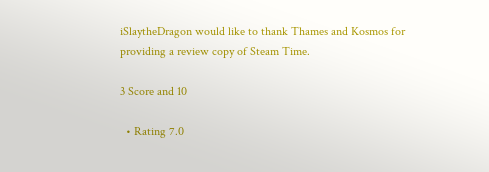iSlaytheDragon would like to thank Thames and Kosmos for providing a review copy of Steam Time.

3 Score and 10

  • Rating 7.0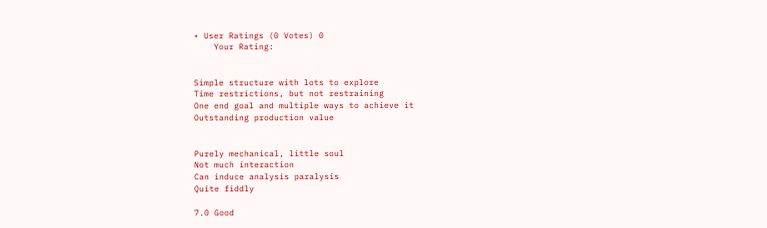• User Ratings (0 Votes) 0
    Your Rating:


Simple structure with lots to explore
Time restrictions, but not restraining
One end goal and multiple ways to achieve it
Outstanding production value


Purely mechanical, little soul
Not much interaction
Can induce analysis paralysis
Quite fiddly

7.0 Good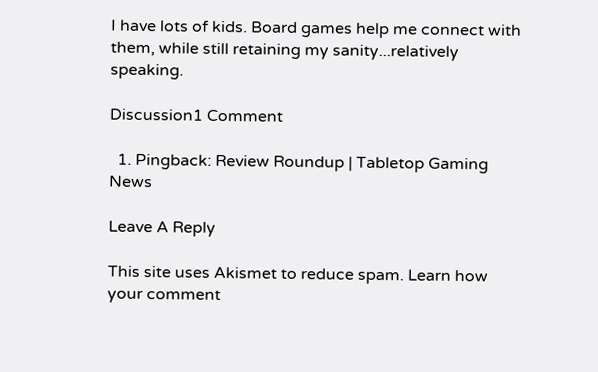I have lots of kids. Board games help me connect with them, while still retaining my sanity...relatively speaking.

Discussion1 Comment

  1. Pingback: Review Roundup | Tabletop Gaming News

Leave A Reply

This site uses Akismet to reduce spam. Learn how your comment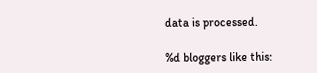data is processed.

%d bloggers like this: